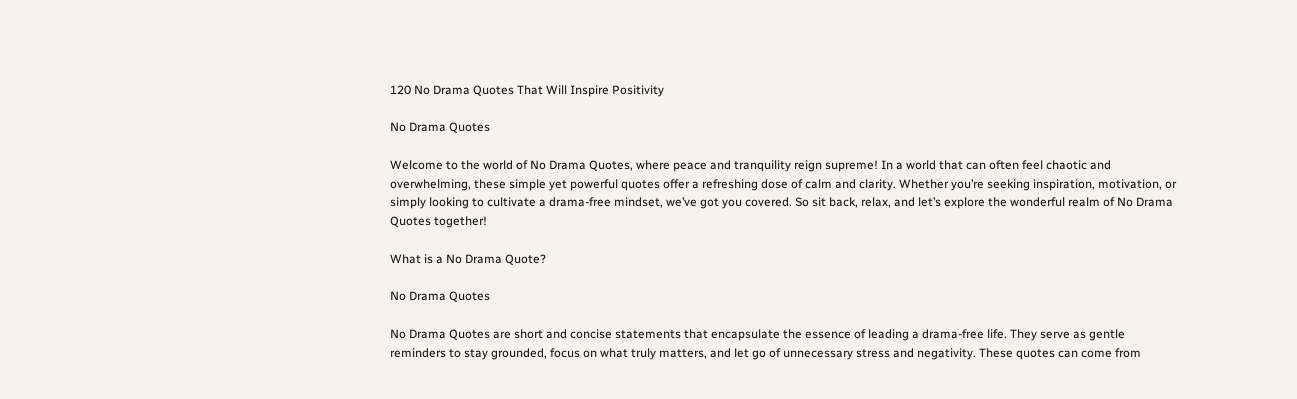120 No Drama Quotes That Will Inspire Positivity

No Drama Quotes

Welcome to the world of No Drama Quotes, where peace and tranquility reign supreme! In a world that can often feel chaotic and overwhelming, these simple yet powerful quotes offer a refreshing dose of calm and clarity. Whether you’re seeking inspiration, motivation, or simply looking to cultivate a drama-free mindset, we’ve got you covered. So sit back, relax, and let’s explore the wonderful realm of No Drama Quotes together!

What is a No Drama Quote?

No Drama Quotes

No Drama Quotes are short and concise statements that encapsulate the essence of leading a drama-free life. They serve as gentle reminders to stay grounded, focus on what truly matters, and let go of unnecessary stress and negativity. These quotes can come from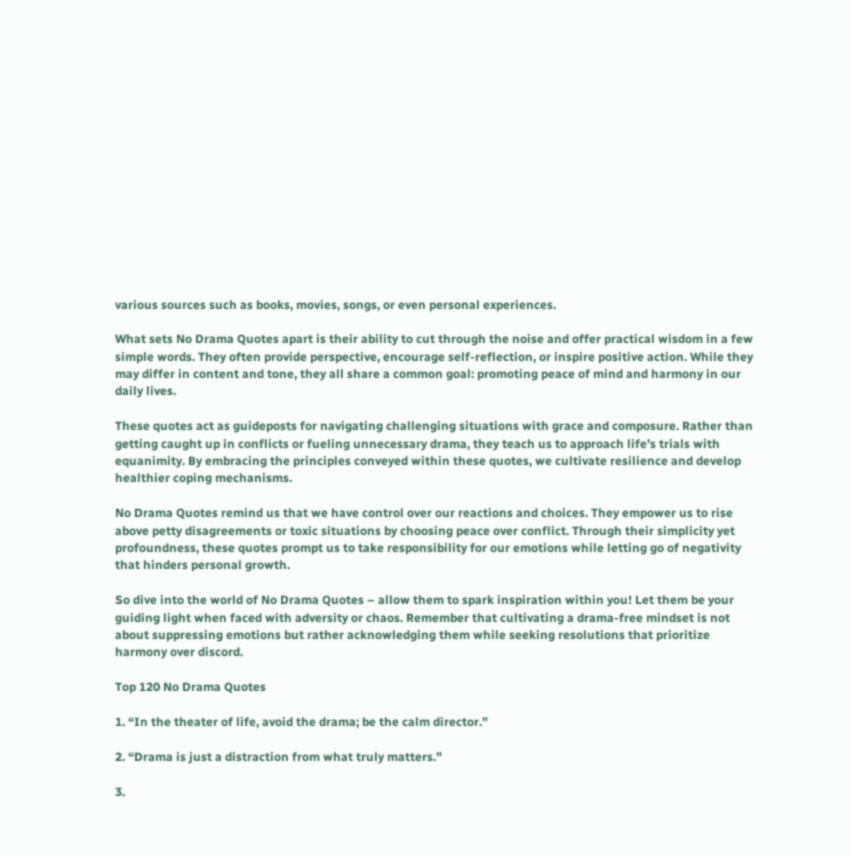various sources such as books, movies, songs, or even personal experiences.

What sets No Drama Quotes apart is their ability to cut through the noise and offer practical wisdom in a few simple words. They often provide perspective, encourage self-reflection, or inspire positive action. While they may differ in content and tone, they all share a common goal: promoting peace of mind and harmony in our daily lives.

These quotes act as guideposts for navigating challenging situations with grace and composure. Rather than getting caught up in conflicts or fueling unnecessary drama, they teach us to approach life’s trials with equanimity. By embracing the principles conveyed within these quotes, we cultivate resilience and develop healthier coping mechanisms.

No Drama Quotes remind us that we have control over our reactions and choices. They empower us to rise above petty disagreements or toxic situations by choosing peace over conflict. Through their simplicity yet profoundness, these quotes prompt us to take responsibility for our emotions while letting go of negativity that hinders personal growth.

So dive into the world of No Drama Quotes – allow them to spark inspiration within you! Let them be your guiding light when faced with adversity or chaos. Remember that cultivating a drama-free mindset is not about suppressing emotions but rather acknowledging them while seeking resolutions that prioritize harmony over discord.

Top 120 No Drama Quotes

1. “In the theater of life, avoid the drama; be the calm director.”

2. “Drama is just a distraction from what truly matters.”

3.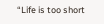“Life is too short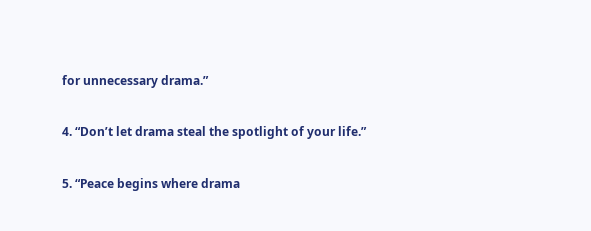for unnecessary drama.”

4. “Don’t let drama steal the spotlight of your life.”

5. “Peace begins where drama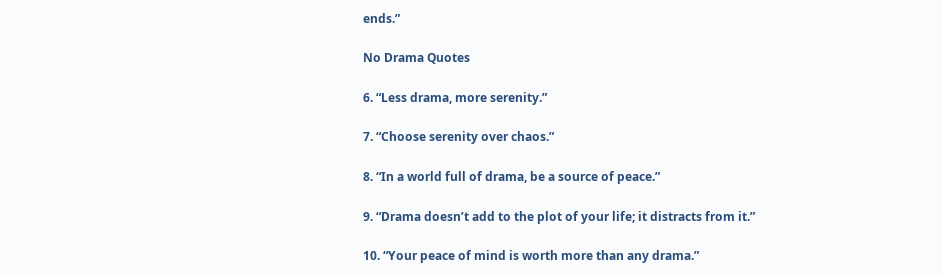ends.”

No Drama Quotes

6. “Less drama, more serenity.”

7. “Choose serenity over chaos.”

8. “In a world full of drama, be a source of peace.”

9. “Drama doesn’t add to the plot of your life; it distracts from it.”

10. “Your peace of mind is worth more than any drama.”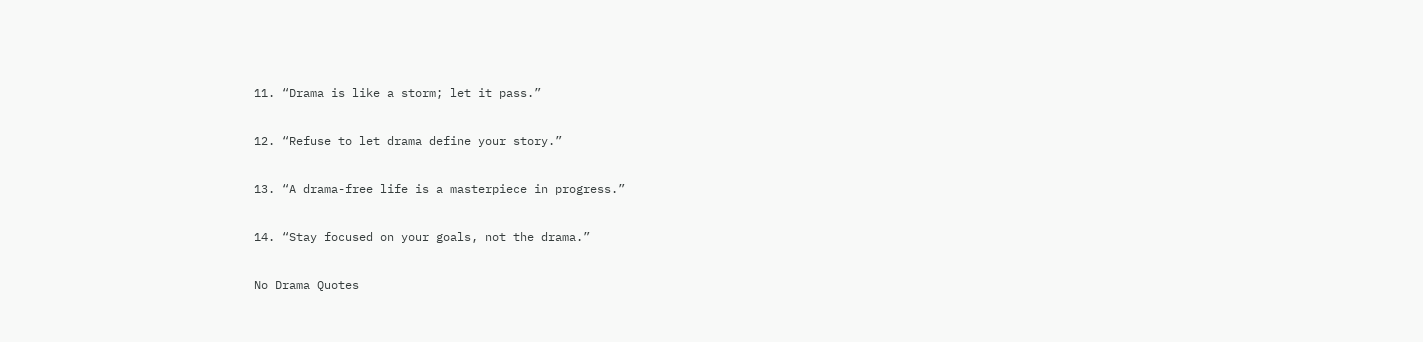11. “Drama is like a storm; let it pass.”

12. “Refuse to let drama define your story.”

13. “A drama-free life is a masterpiece in progress.”

14. “Stay focused on your goals, not the drama.”

No Drama Quotes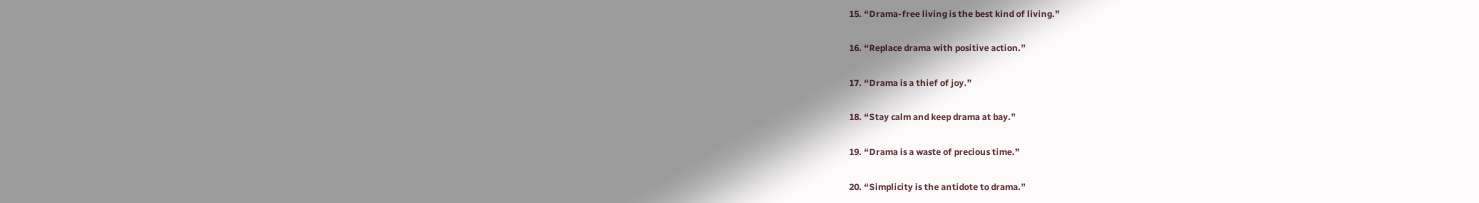15. “Drama-free living is the best kind of living.”

16. “Replace drama with positive action.”

17. “Drama is a thief of joy.”

18. “Stay calm and keep drama at bay.”

19. “Drama is a waste of precious time.”

20. “Simplicity is the antidote to drama.”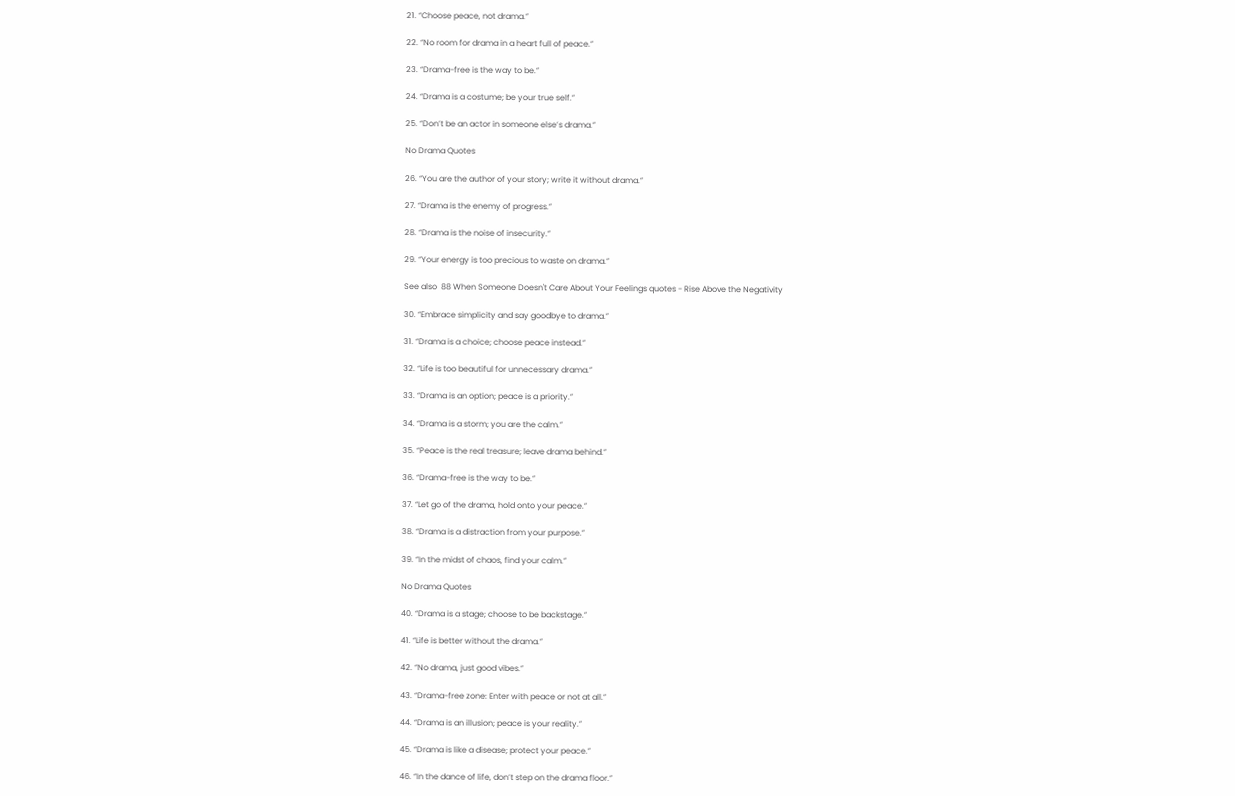21. “Choose peace, not drama.”

22. “No room for drama in a heart full of peace.”

23. “Drama-free is the way to be.”

24. “Drama is a costume; be your true self.”

25. “Don’t be an actor in someone else’s drama.”

No Drama Quotes

26. “You are the author of your story; write it without drama.”

27. “Drama is the enemy of progress.”

28. “Drama is the noise of insecurity.”

29. “Your energy is too precious to waste on drama.”

See also  88 When Someone Doesn't Care About Your Feelings quotes - Rise Above the Negativity

30. “Embrace simplicity and say goodbye to drama.”

31. “Drama is a choice; choose peace instead.”

32. “Life is too beautiful for unnecessary drama.”

33. “Drama is an option; peace is a priority.”

34. “Drama is a storm; you are the calm.”

35. “Peace is the real treasure; leave drama behind.”

36. “Drama-free is the way to be.”

37. “Let go of the drama, hold onto your peace.”

38. “Drama is a distraction from your purpose.”

39. “In the midst of chaos, find your calm.”

No Drama Quotes

40. “Drama is a stage; choose to be backstage.”

41. “Life is better without the drama.”

42. “No drama, just good vibes.”

43. “Drama-free zone: Enter with peace or not at all.”

44. “Drama is an illusion; peace is your reality.”

45. “Drama is like a disease; protect your peace.”

46. “In the dance of life, don’t step on the drama floor.”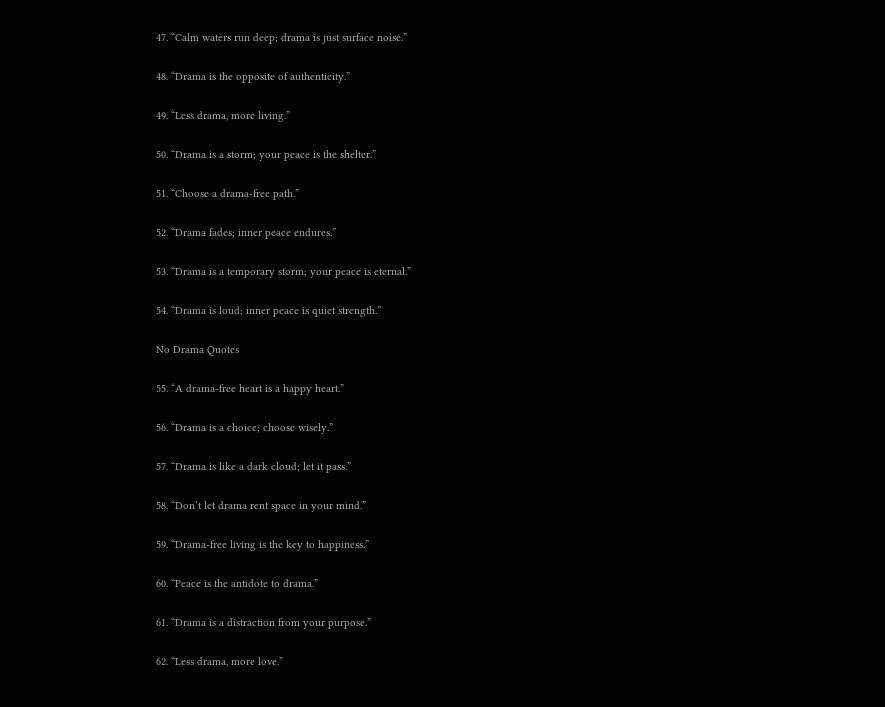47. “Calm waters run deep; drama is just surface noise.”

48. “Drama is the opposite of authenticity.”

49. “Less drama, more living.”

50. “Drama is a storm; your peace is the shelter.”

51. “Choose a drama-free path.”

52. “Drama fades; inner peace endures.”

53. “Drama is a temporary storm; your peace is eternal.”

54. “Drama is loud; inner peace is quiet strength.”

No Drama Quotes

55. “A drama-free heart is a happy heart.”

56. “Drama is a choice; choose wisely.”

57. “Drama is like a dark cloud; let it pass.”

58. “Don’t let drama rent space in your mind.”

59. “Drama-free living is the key to happiness.”

60. “Peace is the antidote to drama.”

61. “Drama is a distraction from your purpose.”

62. “Less drama, more love.”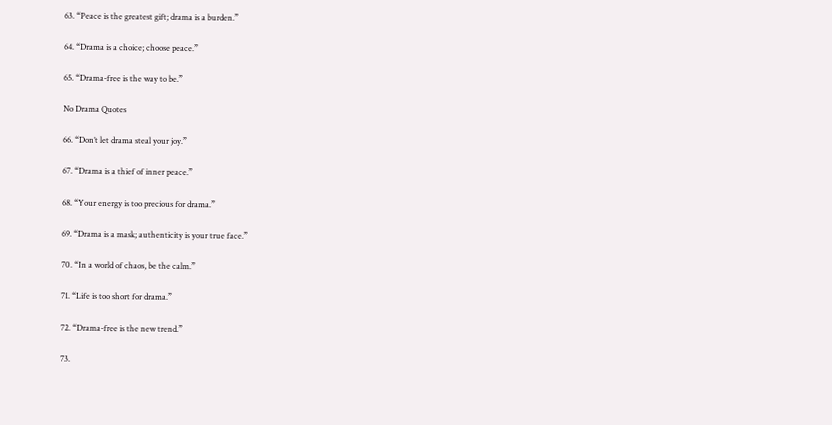63. “Peace is the greatest gift; drama is a burden.”

64. “Drama is a choice; choose peace.”

65. “Drama-free is the way to be.”

No Drama Quotes

66. “Don’t let drama steal your joy.”

67. “Drama is a thief of inner peace.”

68. “Your energy is too precious for drama.”

69. “Drama is a mask; authenticity is your true face.”

70. “In a world of chaos, be the calm.”

71. “Life is too short for drama.”

72. “Drama-free is the new trend.”

73.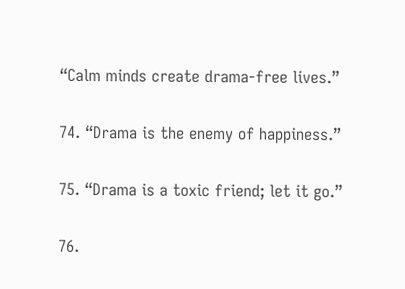“Calm minds create drama-free lives.”

74. “Drama is the enemy of happiness.”

75. “Drama is a toxic friend; let it go.”

76.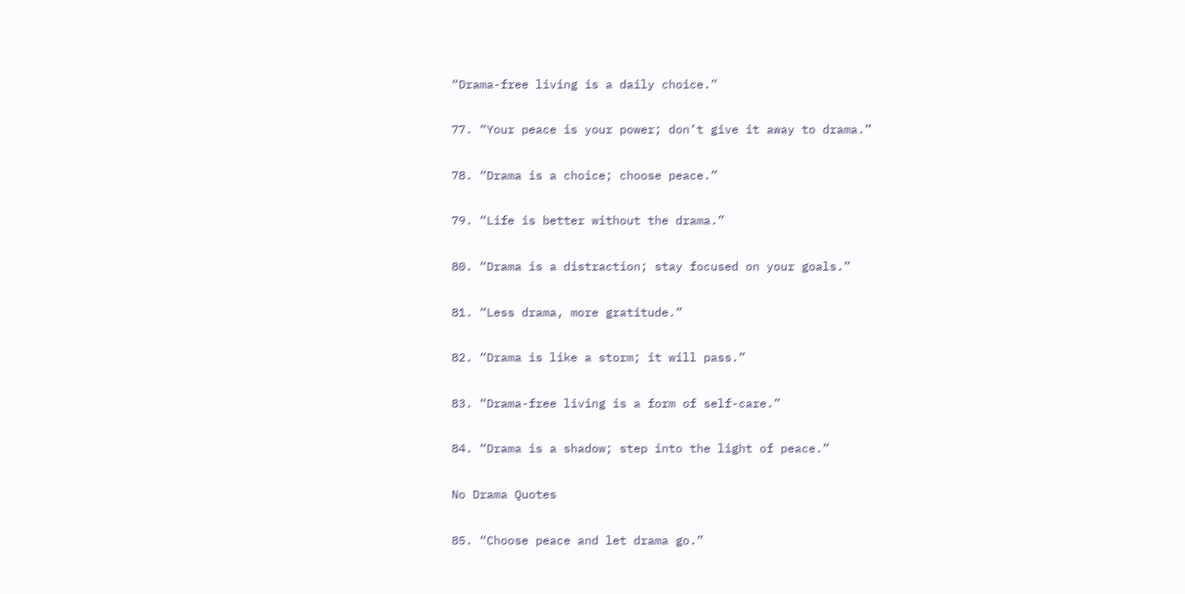“Drama-free living is a daily choice.”

77. “Your peace is your power; don’t give it away to drama.”

78. “Drama is a choice; choose peace.”

79. “Life is better without the drama.”

80. “Drama is a distraction; stay focused on your goals.”

81. “Less drama, more gratitude.”

82. “Drama is like a storm; it will pass.”

83. “Drama-free living is a form of self-care.”

84. “Drama is a shadow; step into the light of peace.”

No Drama Quotes

85. “Choose peace and let drama go.”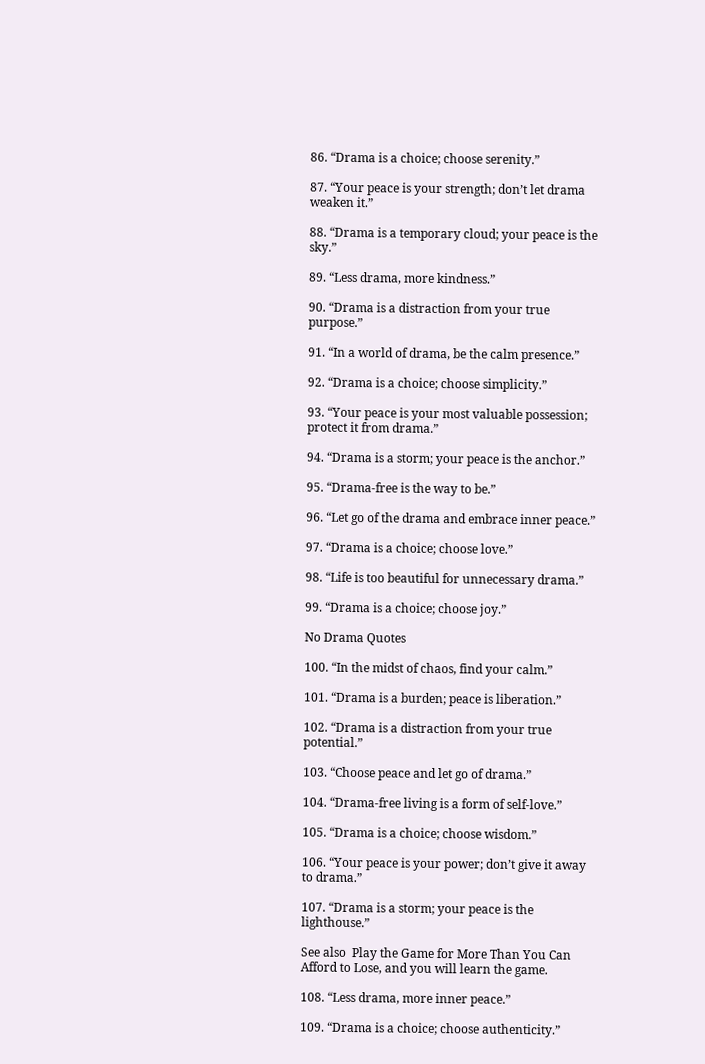86. “Drama is a choice; choose serenity.”

87. “Your peace is your strength; don’t let drama weaken it.”

88. “Drama is a temporary cloud; your peace is the sky.”

89. “Less drama, more kindness.”

90. “Drama is a distraction from your true purpose.”

91. “In a world of drama, be the calm presence.”

92. “Drama is a choice; choose simplicity.”

93. “Your peace is your most valuable possession; protect it from drama.”

94. “Drama is a storm; your peace is the anchor.”

95. “Drama-free is the way to be.”

96. “Let go of the drama and embrace inner peace.”

97. “Drama is a choice; choose love.”

98. “Life is too beautiful for unnecessary drama.”

99. “Drama is a choice; choose joy.”

No Drama Quotes

100. “In the midst of chaos, find your calm.”

101. “Drama is a burden; peace is liberation.”

102. “Drama is a distraction from your true potential.”

103. “Choose peace and let go of drama.”

104. “Drama-free living is a form of self-love.”

105. “Drama is a choice; choose wisdom.”

106. “Your peace is your power; don’t give it away to drama.”

107. “Drama is a storm; your peace is the lighthouse.”

See also  Play the Game for More Than You Can Afford to Lose, and you will learn the game.

108. “Less drama, more inner peace.”

109. “Drama is a choice; choose authenticity.”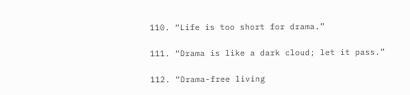110. “Life is too short for drama.”

111. “Drama is like a dark cloud; let it pass.”

112. “Drama-free living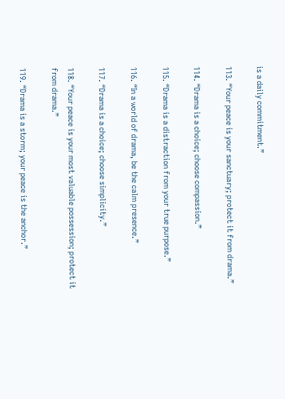is a daily commitment.”

113. “Your peace is your sanctuary; protect it from drama.”

114. “Drama is a choice; choose compassion.”

115. “Drama is a distraction from your true purpose.”

116. “In a world of drama, be the calm presence.”

117. “Drama is a choice; choose simplicity.”

118. “Your peace is your most valuable possession; protect it from drama.”

119. “Drama is a storm; your peace is the anchor.”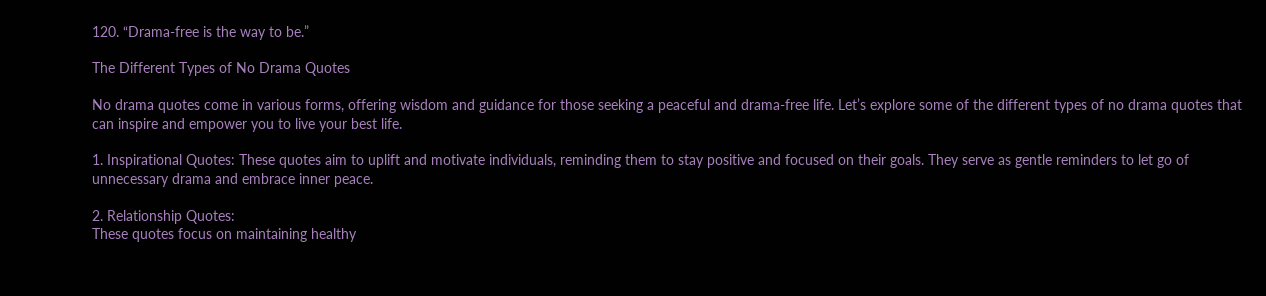120. “Drama-free is the way to be.”

The Different Types of No Drama Quotes

No drama quotes come in various forms, offering wisdom and guidance for those seeking a peaceful and drama-free life. Let’s explore some of the different types of no drama quotes that can inspire and empower you to live your best life.

1. Inspirational Quotes: These quotes aim to uplift and motivate individuals, reminding them to stay positive and focused on their goals. They serve as gentle reminders to let go of unnecessary drama and embrace inner peace.

2. Relationship Quotes:
These quotes focus on maintaining healthy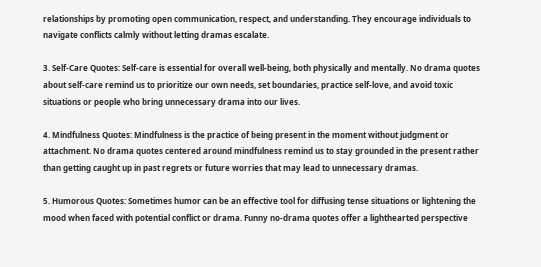relationships by promoting open communication, respect, and understanding. They encourage individuals to navigate conflicts calmly without letting dramas escalate.

3. Self-Care Quotes: Self-care is essential for overall well-being, both physically and mentally. No drama quotes about self-care remind us to prioritize our own needs, set boundaries, practice self-love, and avoid toxic situations or people who bring unnecessary drama into our lives.

4. Mindfulness Quotes: Mindfulness is the practice of being present in the moment without judgment or attachment. No drama quotes centered around mindfulness remind us to stay grounded in the present rather than getting caught up in past regrets or future worries that may lead to unnecessary dramas.

5. Humorous Quotes: Sometimes humor can be an effective tool for diffusing tense situations or lightening the mood when faced with potential conflict or drama. Funny no-drama quotes offer a lighthearted perspective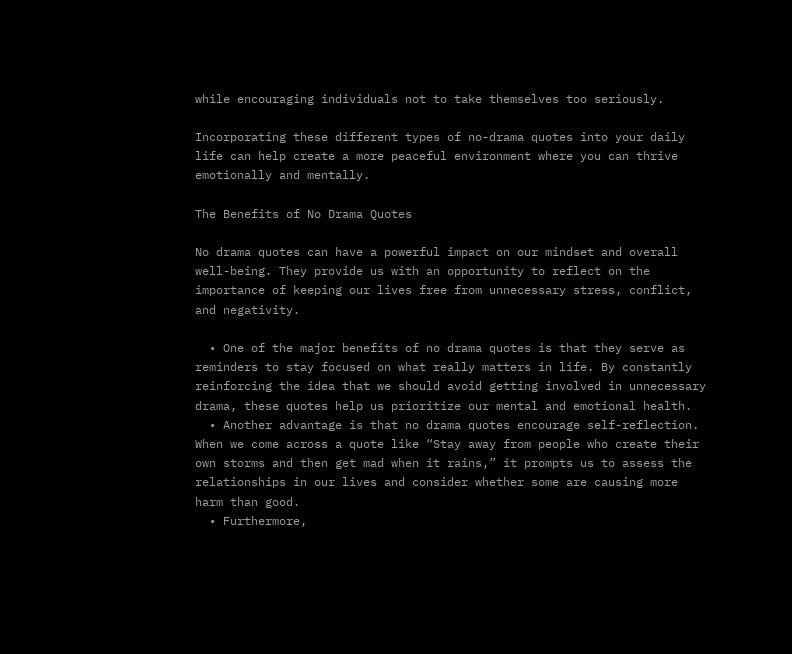while encouraging individuals not to take themselves too seriously.

Incorporating these different types of no-drama quotes into your daily life can help create a more peaceful environment where you can thrive emotionally and mentally.

The Benefits of No Drama Quotes

No drama quotes can have a powerful impact on our mindset and overall well-being. They provide us with an opportunity to reflect on the importance of keeping our lives free from unnecessary stress, conflict, and negativity.

  • One of the major benefits of no drama quotes is that they serve as reminders to stay focused on what really matters in life. By constantly reinforcing the idea that we should avoid getting involved in unnecessary drama, these quotes help us prioritize our mental and emotional health.
  • Another advantage is that no drama quotes encourage self-reflection. When we come across a quote like “Stay away from people who create their own storms and then get mad when it rains,” it prompts us to assess the relationships in our lives and consider whether some are causing more harm than good.
  • Furthermore,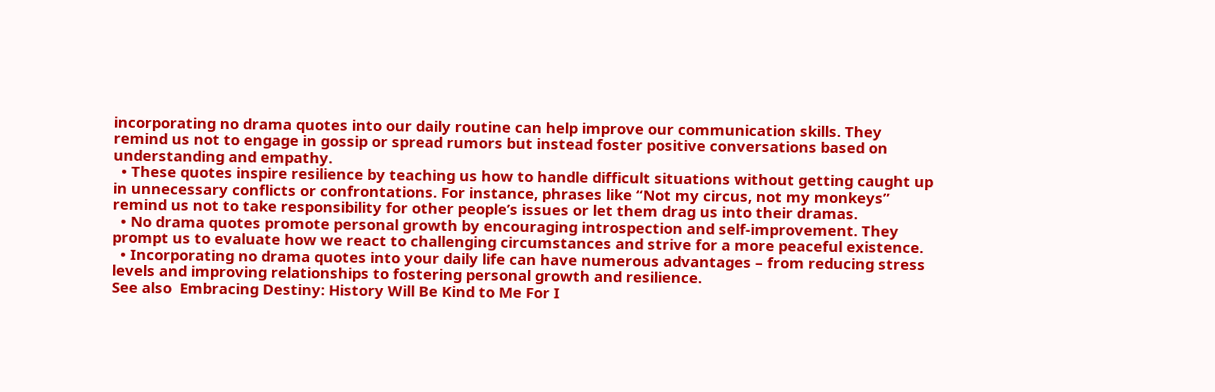incorporating no drama quotes into our daily routine can help improve our communication skills. They remind us not to engage in gossip or spread rumors but instead foster positive conversations based on understanding and empathy.
  • These quotes inspire resilience by teaching us how to handle difficult situations without getting caught up in unnecessary conflicts or confrontations. For instance, phrases like “Not my circus, not my monkeys” remind us not to take responsibility for other people’s issues or let them drag us into their dramas.
  • No drama quotes promote personal growth by encouraging introspection and self-improvement. They prompt us to evaluate how we react to challenging circumstances and strive for a more peaceful existence.
  • Incorporating no drama quotes into your daily life can have numerous advantages – from reducing stress levels and improving relationships to fostering personal growth and resilience.
See also  Embracing Destiny: History Will Be Kind to Me For I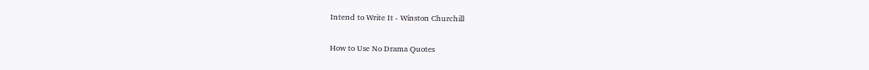Intend to Write It - Winston Churchill

How to Use No Drama Quotes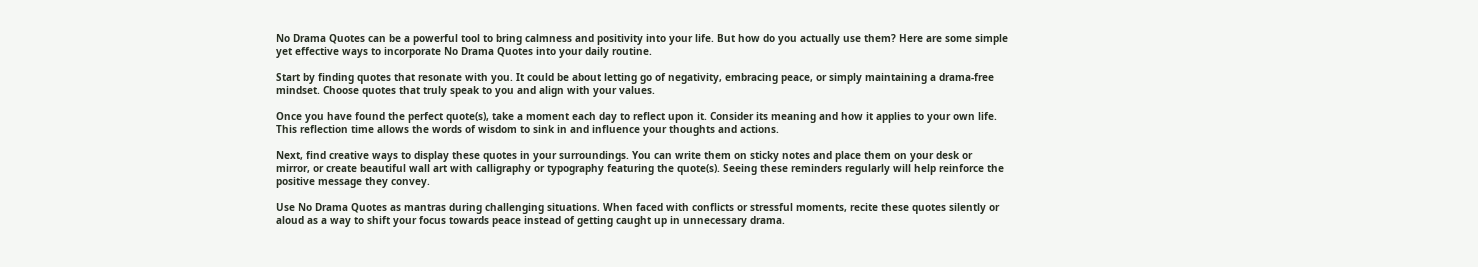No Drama Quotes can be a powerful tool to bring calmness and positivity into your life. But how do you actually use them? Here are some simple yet effective ways to incorporate No Drama Quotes into your daily routine.

Start by finding quotes that resonate with you. It could be about letting go of negativity, embracing peace, or simply maintaining a drama-free mindset. Choose quotes that truly speak to you and align with your values.

Once you have found the perfect quote(s), take a moment each day to reflect upon it. Consider its meaning and how it applies to your own life. This reflection time allows the words of wisdom to sink in and influence your thoughts and actions.

Next, find creative ways to display these quotes in your surroundings. You can write them on sticky notes and place them on your desk or mirror, or create beautiful wall art with calligraphy or typography featuring the quote(s). Seeing these reminders regularly will help reinforce the positive message they convey.

Use No Drama Quotes as mantras during challenging situations. When faced with conflicts or stressful moments, recite these quotes silently or aloud as a way to shift your focus towards peace instead of getting caught up in unnecessary drama.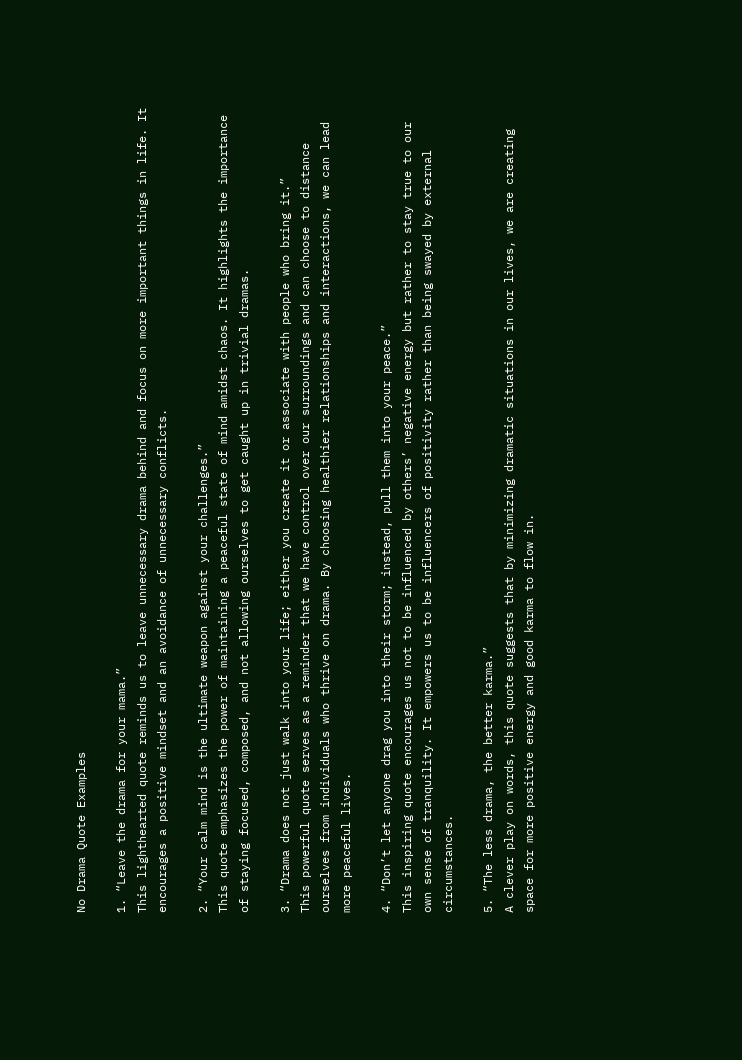No Drama Quote Examples

1. “Leave the drama for your mama.”
This lighthearted quote reminds us to leave unnecessary drama behind and focus on more important things in life. It encourages a positive mindset and an avoidance of unnecessary conflicts.

2. “Your calm mind is the ultimate weapon against your challenges.”
This quote emphasizes the power of maintaining a peaceful state of mind amidst chaos. It highlights the importance of staying focused, composed, and not allowing ourselves to get caught up in trivial dramas.

3. “Drama does not just walk into your life; either you create it or associate with people who bring it.”
This powerful quote serves as a reminder that we have control over our surroundings and can choose to distance ourselves from individuals who thrive on drama. By choosing healthier relationships and interactions, we can lead more peaceful lives.

4. “Don’t let anyone drag you into their storm; instead, pull them into your peace.”
This inspiring quote encourages us not to be influenced by others’ negative energy but rather to stay true to our own sense of tranquility. It empowers us to be influencers of positivity rather than being swayed by external circumstances.

5. “The less drama, the better karma.”
A clever play on words, this quote suggests that by minimizing dramatic situations in our lives, we are creating space for more positive energy and good karma to flow in.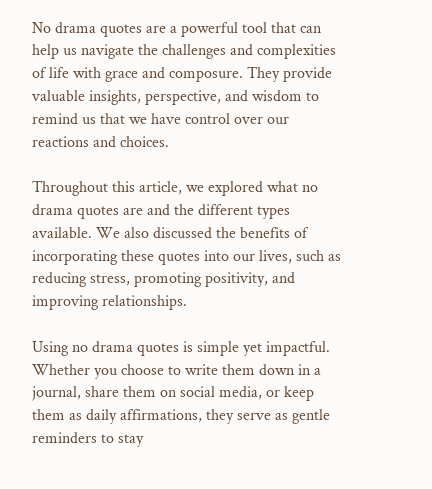No drama quotes are a powerful tool that can help us navigate the challenges and complexities of life with grace and composure. They provide valuable insights, perspective, and wisdom to remind us that we have control over our reactions and choices.

Throughout this article, we explored what no drama quotes are and the different types available. We also discussed the benefits of incorporating these quotes into our lives, such as reducing stress, promoting positivity, and improving relationships.

Using no drama quotes is simple yet impactful. Whether you choose to write them down in a journal, share them on social media, or keep them as daily affirmations, they serve as gentle reminders to stay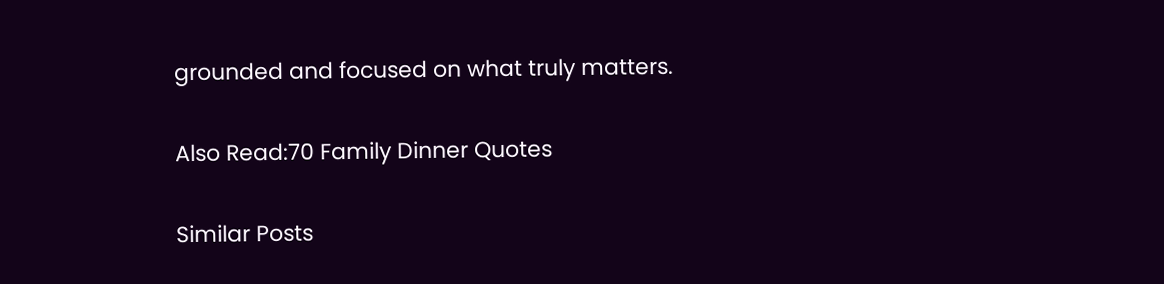grounded and focused on what truly matters.

Also Read:70 Family Dinner Quotes

Similar Posts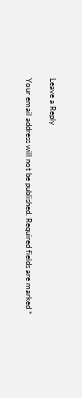Leave a Reply

Your email address will not be published. Required fields are marked *